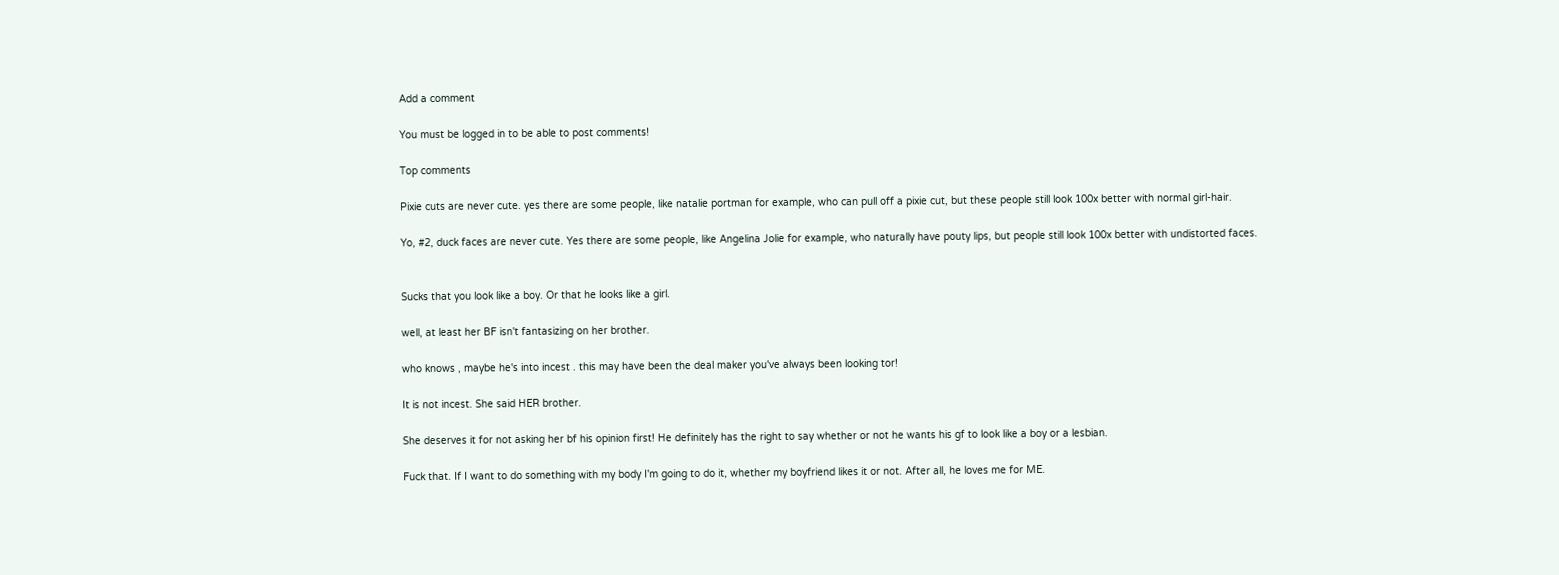Add a comment

You must be logged in to be able to post comments!

Top comments

Pixie cuts are never cute. yes there are some people, like natalie portman for example, who can pull off a pixie cut, but these people still look 100x better with normal girl-hair.

Yo, #2, duck faces are never cute. Yes there are some people, like Angelina Jolie for example, who naturally have pouty lips, but people still look 100x better with undistorted faces.


Sucks that you look like a boy. Or that he looks like a girl.

well, at least her BF isn't fantasizing on her brother.

who knows , maybe he's into incest . this may have been the deal maker you've always been looking tor!

It is not incest. She said HER brother.

She deserves it for not asking her bf his opinion first! He definitely has the right to say whether or not he wants his gf to look like a boy or a lesbian.

Fuck that. If I want to do something with my body I'm going to do it, whether my boyfriend likes it or not. After all, he loves me for ME.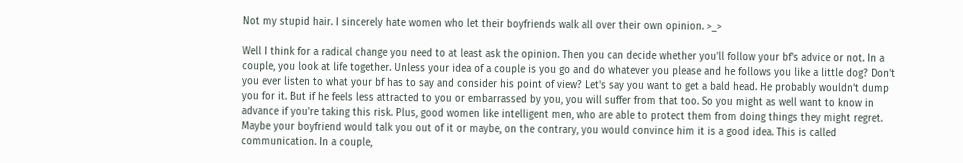Not my stupid hair. I sincerely hate women who let their boyfriends walk all over their own opinion. >_>

Well I think for a radical change you need to at least ask the opinion. Then you can decide whether you'll follow your bf's advice or not. In a couple, you look at life together. Unless your idea of a couple is you go and do whatever you please and he follows you like a little dog? Don't you ever listen to what your bf has to say and consider his point of view? Let's say you want to get a bald head. He probably wouldn't dump you for it. But if he feels less attracted to you or embarrassed by you, you will suffer from that too. So you might as well want to know in advance if you're taking this risk. Plus, good women like intelligent men, who are able to protect them from doing things they might regret. Maybe your boyfriend would talk you out of it or maybe, on the contrary, you would convince him it is a good idea. This is called communication. In a couple,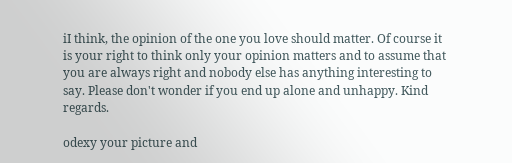iI think, the opinion of the one you love should matter. Of course it is your right to think only your opinion matters and to assume that you are always right and nobody else has anything interesting to say. Please don't wonder if you end up alone and unhappy. Kind regards.

odexy your picture and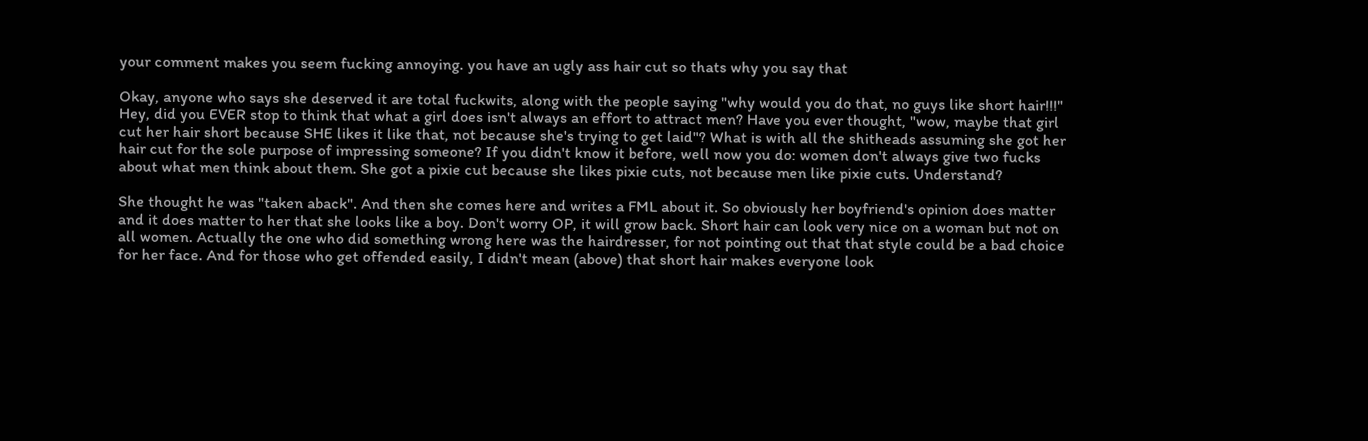your comment makes you seem fucking annoying. you have an ugly ass hair cut so thats why you say that

Okay, anyone who says she deserved it are total fuckwits, along with the people saying "why would you do that, no guys like short hair!!!" Hey, did you EVER stop to think that what a girl does isn't always an effort to attract men? Have you ever thought, "wow, maybe that girl cut her hair short because SHE likes it like that, not because she's trying to get laid"? What is with all the shitheads assuming she got her hair cut for the sole purpose of impressing someone? If you didn't know it before, well now you do: women don't always give two fucks about what men think about them. She got a pixie cut because she likes pixie cuts, not because men like pixie cuts. Understand?

She thought he was "taken aback". And then she comes here and writes a FML about it. So obviously her boyfriend's opinion does matter and it does matter to her that she looks like a boy. Don't worry OP, it will grow back. Short hair can look very nice on a woman but not on all women. Actually the one who did something wrong here was the hairdresser, for not pointing out that that style could be a bad choice for her face. And for those who get offended easily, I didn't mean (above) that short hair makes everyone look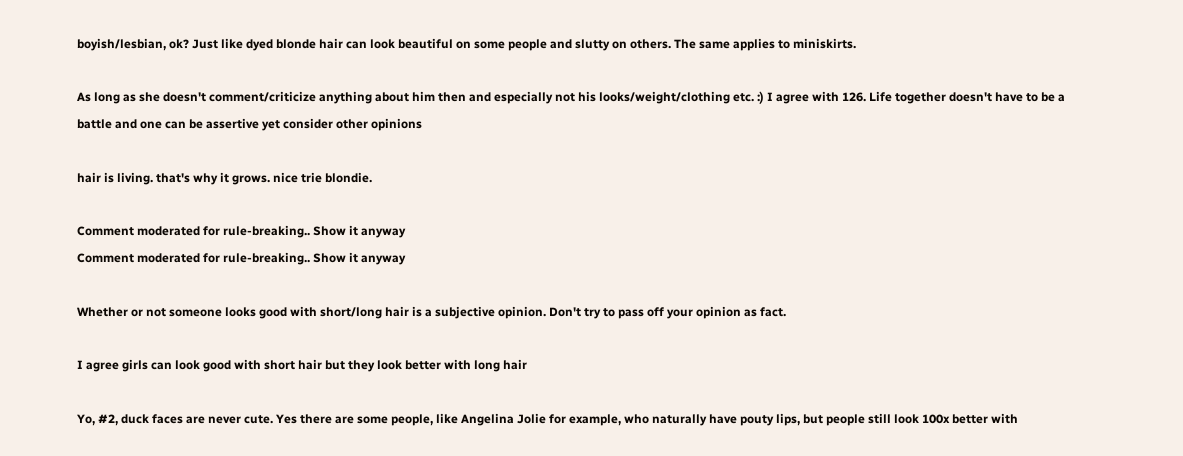boyish/lesbian, ok? Just like dyed blonde hair can look beautiful on some people and slutty on others. The same applies to miniskirts.

As long as she doesn't comment/criticize anything about him then and especially not his looks/weight/clothing etc. :) I agree with 126. Life together doesn't have to be a battle and one can be assertive yet consider other opinions

hair is living. that's why it grows. nice trie blondie.

Comment moderated for rule-breaking.. Show it anyway
Comment moderated for rule-breaking.. Show it anyway

Whether or not someone looks good with short/long hair is a subjective opinion. Don't try to pass off your opinion as fact.

I agree girls can look good with short hair but they look better with long hair

Yo, #2, duck faces are never cute. Yes there are some people, like Angelina Jolie for example, who naturally have pouty lips, but people still look 100x better with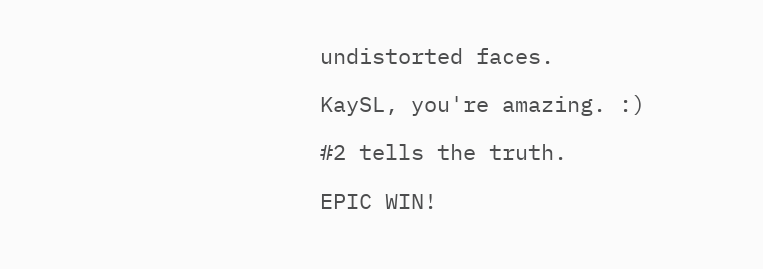undistorted faces.

KaySL, you're amazing. :)

#2 tells the truth.

EPIC WIN!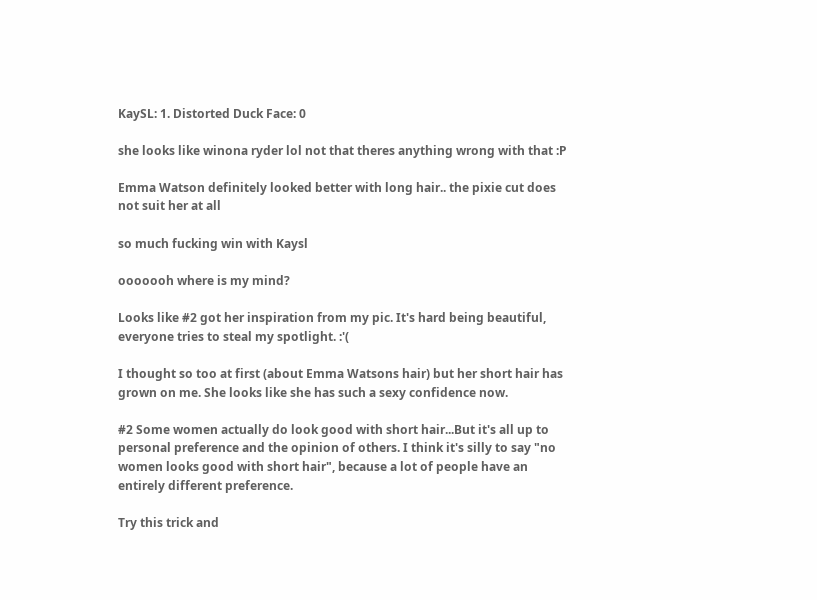KaySL: 1. Distorted Duck Face: 0

she looks like winona ryder lol not that theres anything wrong with that :P

Emma Watson definitely looked better with long hair.. the pixie cut does not suit her at all

so much fucking win with Kaysl

ooooooh where is my mind?

Looks like #2 got her inspiration from my pic. It's hard being beautiful, everyone tries to steal my spotlight. :'(

I thought so too at first (about Emma Watsons hair) but her short hair has grown on me. She looks like she has such a sexy confidence now.

#2 Some women actually do look good with short hair...But it's all up to personal preference and the opinion of others. I think it's silly to say "no women looks good with short hair", because a lot of people have an entirely different preference.

Try this trick and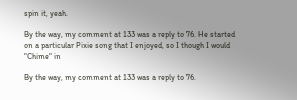spin it, yeah.

By the way, my comment at 133 was a reply to 76. He started on a particular Pixie song that I enjoyed, so I though I would "Chime" in

By the way, my comment at 133 was a reply to 76.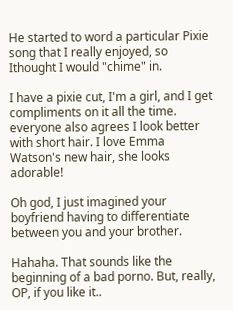He started to word a particular Pixie song that I really enjoyed, so Ithought I would "chime" in.

I have a pixie cut, I'm a girl, and I get compliments on it all the time. everyone also agrees I look better with short hair. I love Emma Watson's new hair, she looks adorable!

Oh god, I just imagined your boyfriend having to differentiate between you and your brother.

Hahaha. That sounds like the beginning of a bad porno. But, really, OP, if you like it..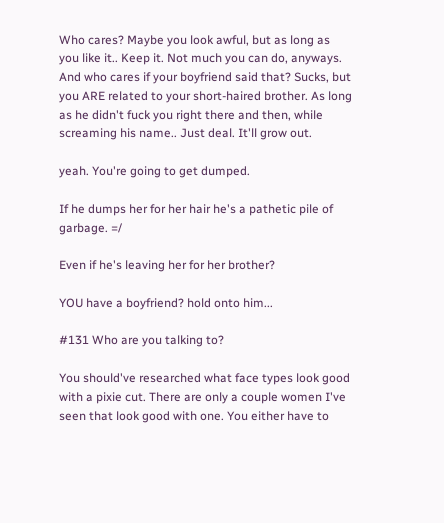Who cares? Maybe you look awful, but as long as you like it.. Keep it. Not much you can do, anyways. And who cares if your boyfriend said that? Sucks, but you ARE related to your short-haired brother. As long as he didn't fuck you right there and then, while screaming his name.. Just deal. It'll grow out.

yeah. You're going to get dumped.

If he dumps her for her hair he's a pathetic pile of garbage. =/

Even if he's leaving her for her brother?

YOU have a boyfriend? hold onto him...

#131 Who are you talking to?

You should've researched what face types look good with a pixie cut. There are only a couple women I've seen that look good with one. You either have to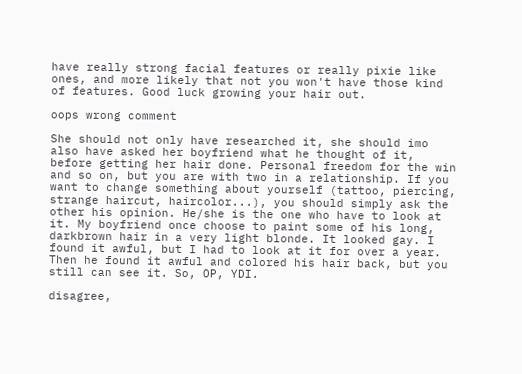have really strong facial features or really pixie like ones, and more likely that not you won't have those kind of features. Good luck growing your hair out.

oops wrong comment

She should not only have researched it, she should imo also have asked her boyfriend what he thought of it, before getting her hair done. Personal freedom for the win and so on, but you are with two in a relationship. If you want to change something about yourself (tattoo, piercing, strange haircut, haircolor...), you should simply ask the other his opinion. He/she is the one who have to look at it. My boyfriend once choose to paint some of his long, darkbrown hair in a very light blonde. It looked gay. I found it awful, but I had to look at it for over a year. Then he found it awful and colored his hair back, but you still can see it. So, OP, YDI.

disagree,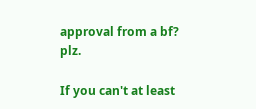approval from a bf? plz.

If you can't at least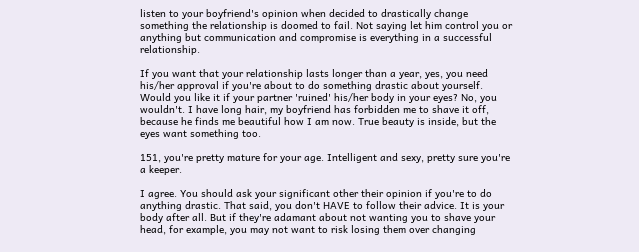listen to your boyfriend's opinion when decided to drastically change something the relationship is doomed to fail. Not saying let him control you or anything but communication and compromise is everything in a successful relationship.

If you want that your relationship lasts longer than a year, yes, you need his/her approval if you're about to do something drastic about yourself. Would you like it if your partner 'ruined' his/her body in your eyes? No, you wouldn't. I have long hair, my boyfriend has forbidden me to shave it off, because he finds me beautiful how I am now. True beauty is inside, but the eyes want something too.

151, you're pretty mature for your age. Intelligent and sexy, pretty sure you're a keeper.

I agree. You should ask your significant other their opinion if you're to do anything drastic. That said, you don't HAVE to follow their advice. It is your body after all. But if they're adamant about not wanting you to shave your head, for example, you may not want to risk losing them over changing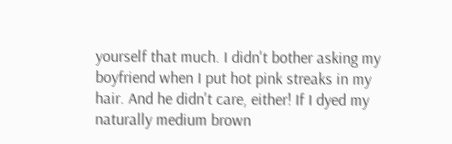yourself that much. I didn't bother asking my boyfriend when I put hot pink streaks in my hair. And he didn't care, either! If I dyed my naturally medium brown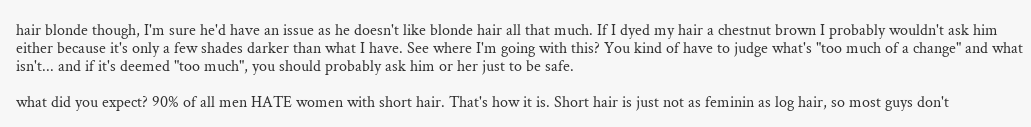hair blonde though, I'm sure he'd have an issue as he doesn't like blonde hair all that much. If I dyed my hair a chestnut brown I probably wouldn't ask him either because it's only a few shades darker than what I have. See where I'm going with this? You kind of have to judge what's "too much of a change" and what isn't... and if it's deemed "too much", you should probably ask him or her just to be safe.

what did you expect? 90% of all men HATE women with short hair. That's how it is. Short hair is just not as feminin as log hair, so most guys don't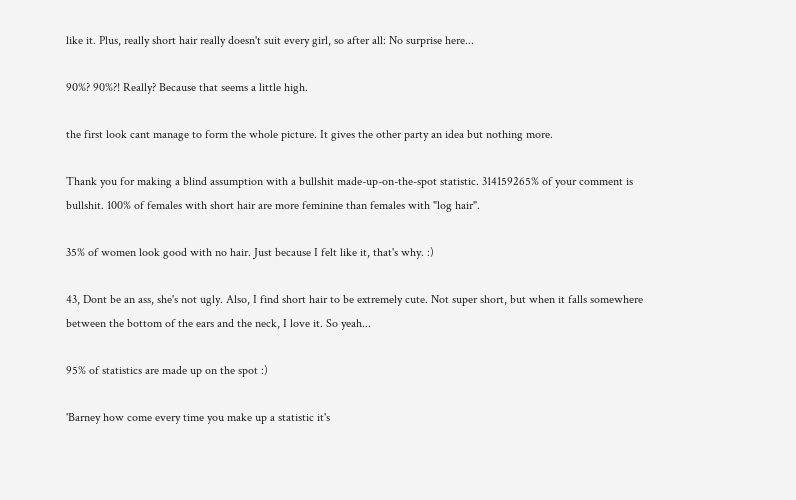like it. Plus, really short hair really doesn't suit every girl, so after all: No surprise here...

90%? 90%?! Really? Because that seems a little high.

the first look cant manage to form the whole picture. It gives the other party an idea but nothing more.

Thank you for making a blind assumption with a bullshit made-up-on-the-spot statistic. 314159265% of your comment is bullshit. 100% of females with short hair are more feminine than females with "log hair".

35% of women look good with no hair. Just because I felt like it, that's why. :)

43, Dont be an ass, she's not ugly. Also, I find short hair to be extremely cute. Not super short, but when it falls somewhere between the bottom of the ears and the neck, I love it. So yeah...

95% of statistics are made up on the spot :)

'Barney how come every time you make up a statistic it's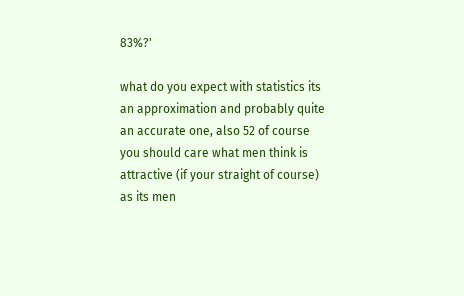83%?'

what do you expect with statistics its an approximation and probably quite an accurate one, also 52 of course you should care what men think is attractive (if your straight of course) as its men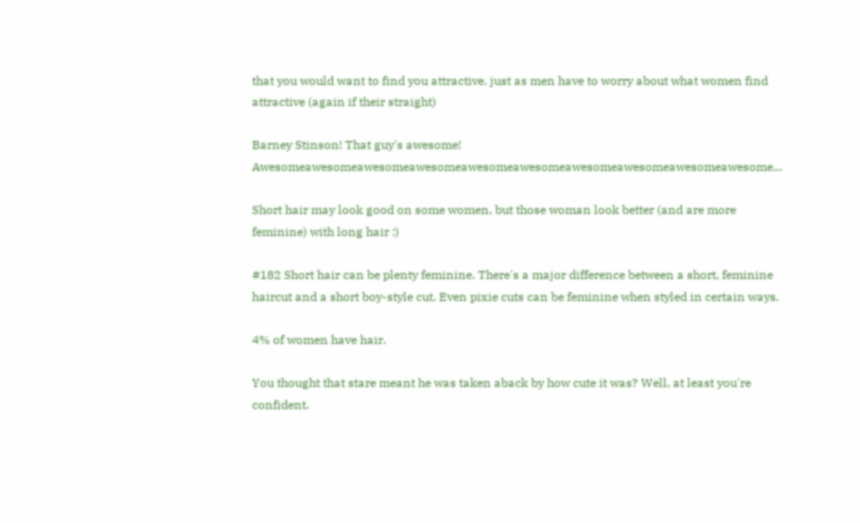that you would want to find you attractive. just as men have to worry about what women find attractive (again if their straight)

Barney Stinson! That guy's awesome! Awesomeawesomeawesomeawesomeawesomeawesomeawesomeawesomeawesomeawesome...

Short hair may look good on some women, but those woman look better (and are more feminine) with long hair :)

#182 Short hair can be plenty feminine. There's a major difference between a short, feminine haircut and a short boy-style cut. Even pixie cuts can be feminine when styled in certain ways.

4% of women have hair.

You thought that stare meant he was taken aback by how cute it was? Well, at least you're confident.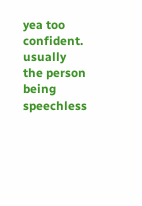yea too confident. usually the person being speechless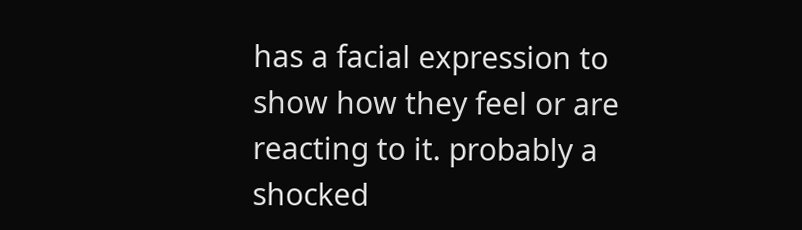has a facial expression to show how they feel or are reacting to it. probably a shocked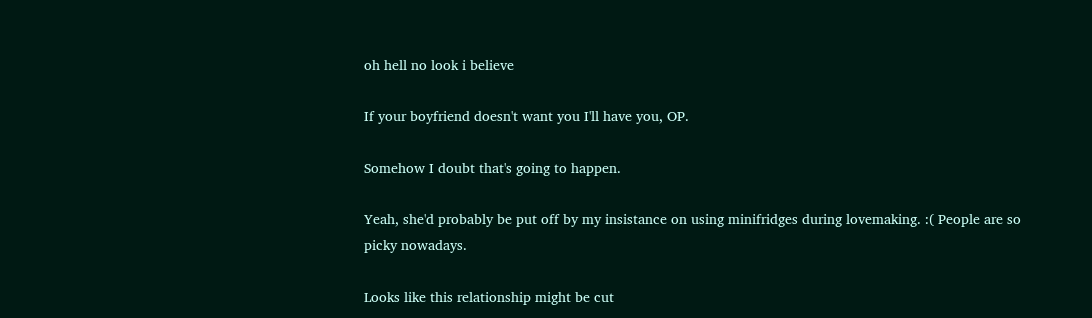oh hell no look i believe

If your boyfriend doesn't want you I'll have you, OP.

Somehow I doubt that's going to happen.

Yeah, she'd probably be put off by my insistance on using minifridges during lovemaking. :( People are so picky nowadays.

Looks like this relationship might be cut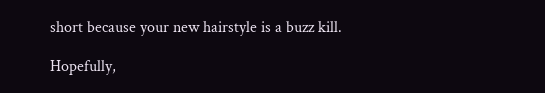short because your new hairstyle is a buzz kill.

Hopefully,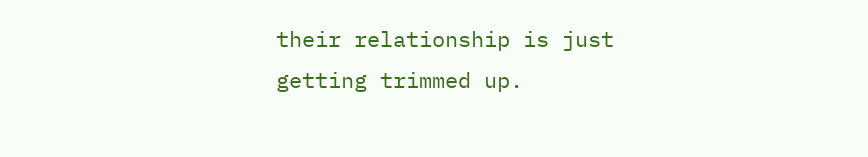their relationship is just getting trimmed up.